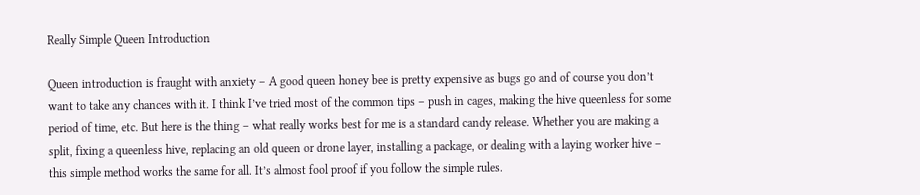Really Simple Queen Introduction

Queen introduction is fraught with anxiety – A good queen honey bee is pretty expensive as bugs go and of course you don’t want to take any chances with it. I think I’ve tried most of the common tips – push in cages, making the hive queenless for some period of time, etc. But here is the thing – what really works best for me is a standard candy release. Whether you are making a split, fixing a queenless hive, replacing an old queen or drone layer, installing a package, or dealing with a laying worker hive – this simple method works the same for all. It’s almost fool proof if you follow the simple rules.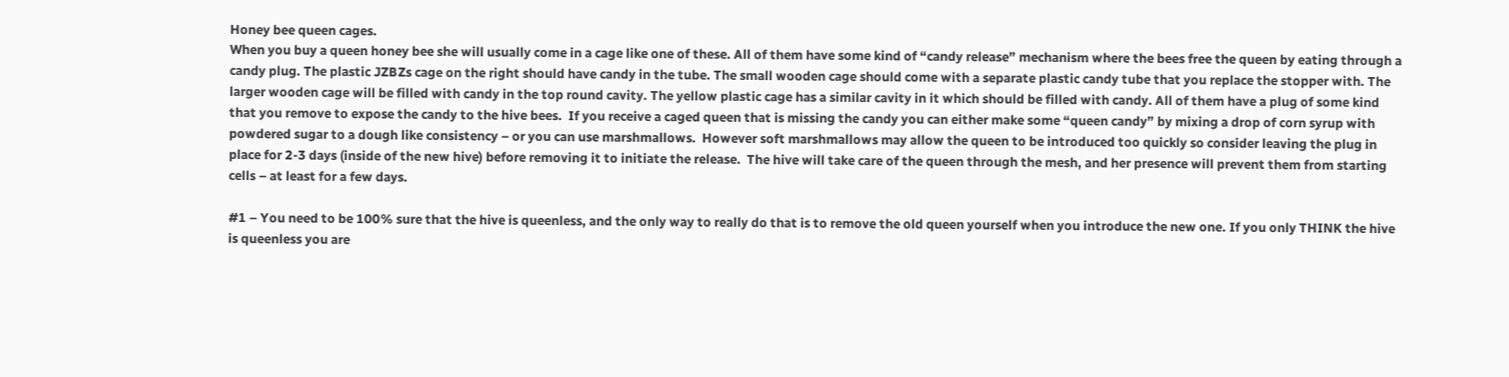Honey bee queen cages.
When you buy a queen honey bee she will usually come in a cage like one of these. All of them have some kind of “candy release” mechanism where the bees free the queen by eating through a candy plug. The plastic JZBZs cage on the right should have candy in the tube. The small wooden cage should come with a separate plastic candy tube that you replace the stopper with. The larger wooden cage will be filled with candy in the top round cavity. The yellow plastic cage has a similar cavity in it which should be filled with candy. All of them have a plug of some kind that you remove to expose the candy to the hive bees.  If you receive a caged queen that is missing the candy you can either make some “queen candy” by mixing a drop of corn syrup with powdered sugar to a dough like consistency – or you can use marshmallows.  However soft marshmallows may allow the queen to be introduced too quickly so consider leaving the plug in place for 2-3 days (inside of the new hive) before removing it to initiate the release.  The hive will take care of the queen through the mesh, and her presence will prevent them from starting cells – at least for a few days.

#1 – You need to be 100% sure that the hive is queenless, and the only way to really do that is to remove the old queen yourself when you introduce the new one. If you only THINK the hive is queenless you are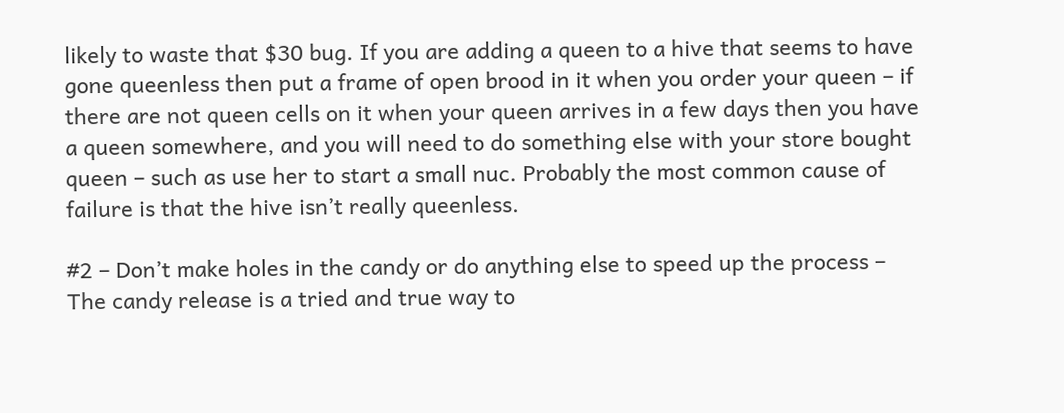likely to waste that $30 bug. If you are adding a queen to a hive that seems to have gone queenless then put a frame of open brood in it when you order your queen – if there are not queen cells on it when your queen arrives in a few days then you have a queen somewhere, and you will need to do something else with your store bought queen – such as use her to start a small nuc. Probably the most common cause of failure is that the hive isn’t really queenless.

#2 – Don’t make holes in the candy or do anything else to speed up the process – The candy release is a tried and true way to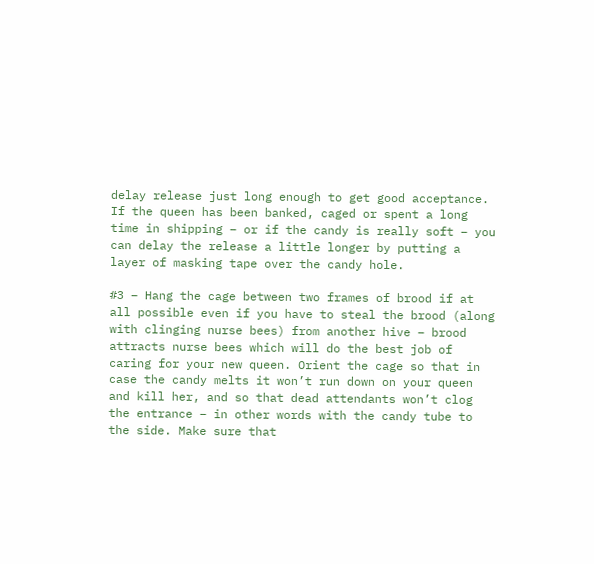delay release just long enough to get good acceptance. If the queen has been banked, caged or spent a long time in shipping – or if the candy is really soft – you can delay the release a little longer by putting a layer of masking tape over the candy hole.

#3 – Hang the cage between two frames of brood if at all possible even if you have to steal the brood (along with clinging nurse bees) from another hive – brood attracts nurse bees which will do the best job of caring for your new queen. Orient the cage so that in case the candy melts it won’t run down on your queen and kill her, and so that dead attendants won’t clog the entrance – in other words with the candy tube to the side. Make sure that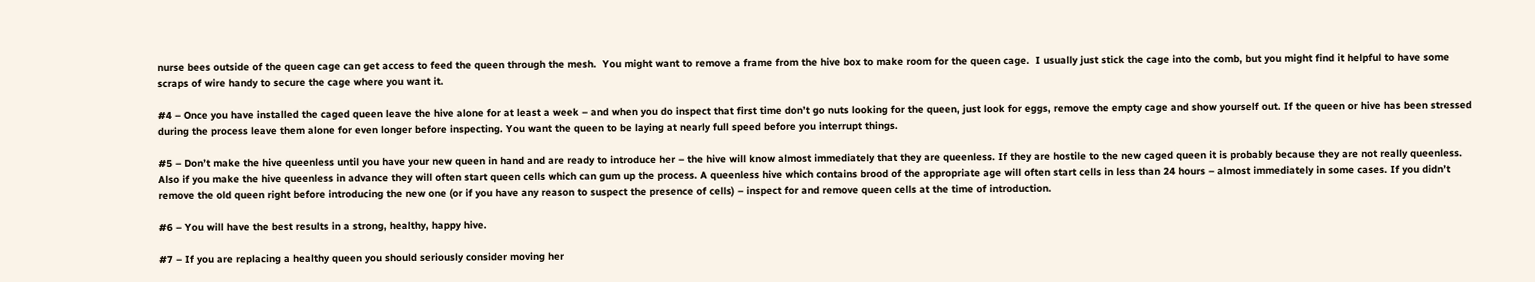nurse bees outside of the queen cage can get access to feed the queen through the mesh.  You might want to remove a frame from the hive box to make room for the queen cage.  I usually just stick the cage into the comb, but you might find it helpful to have some scraps of wire handy to secure the cage where you want it.

#4 – Once you have installed the caged queen leave the hive alone for at least a week – and when you do inspect that first time don’t go nuts looking for the queen, just look for eggs, remove the empty cage and show yourself out. If the queen or hive has been stressed during the process leave them alone for even longer before inspecting. You want the queen to be laying at nearly full speed before you interrupt things.

#5 – Don’t make the hive queenless until you have your new queen in hand and are ready to introduce her – the hive will know almost immediately that they are queenless. If they are hostile to the new caged queen it is probably because they are not really queenless. Also if you make the hive queenless in advance they will often start queen cells which can gum up the process. A queenless hive which contains brood of the appropriate age will often start cells in less than 24 hours – almost immediately in some cases. If you didn’t remove the old queen right before introducing the new one (or if you have any reason to suspect the presence of cells) – inspect for and remove queen cells at the time of introduction.

#6 – You will have the best results in a strong, healthy, happy hive.

#7 – If you are replacing a healthy queen you should seriously consider moving her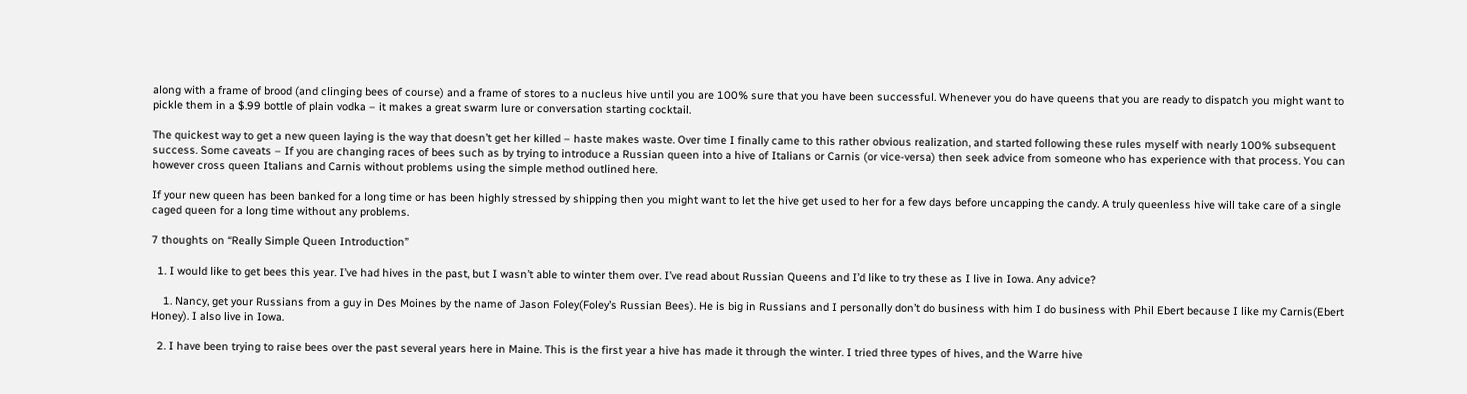along with a frame of brood (and clinging bees of course) and a frame of stores to a nucleus hive until you are 100% sure that you have been successful. Whenever you do have queens that you are ready to dispatch you might want to pickle them in a $.99 bottle of plain vodka – it makes a great swarm lure or conversation starting cocktail.

The quickest way to get a new queen laying is the way that doesn’t get her killed – haste makes waste. Over time I finally came to this rather obvious realization, and started following these rules myself with nearly 100% subsequent success. Some caveats – If you are changing races of bees such as by trying to introduce a Russian queen into a hive of Italians or Carnis (or vice-versa) then seek advice from someone who has experience with that process. You can however cross queen Italians and Carnis without problems using the simple method outlined here.

If your new queen has been banked for a long time or has been highly stressed by shipping then you might want to let the hive get used to her for a few days before uncapping the candy. A truly queenless hive will take care of a single caged queen for a long time without any problems.

7 thoughts on “Really Simple Queen Introduction”

  1. I would like to get bees this year. I’ve had hives in the past, but I wasn’t able to winter them over. I’ve read about Russian Queens and I’d like to try these as I live in Iowa. Any advice?

    1. Nancy, get your Russians from a guy in Des Moines by the name of Jason Foley(Foley’s Russian Bees). He is big in Russians and I personally don’t do business with him I do business with Phil Ebert because I like my Carnis(Ebert Honey). I also live in Iowa.

  2. I have been trying to raise bees over the past several years here in Maine. This is the first year a hive has made it through the winter. I tried three types of hives, and the Warre hive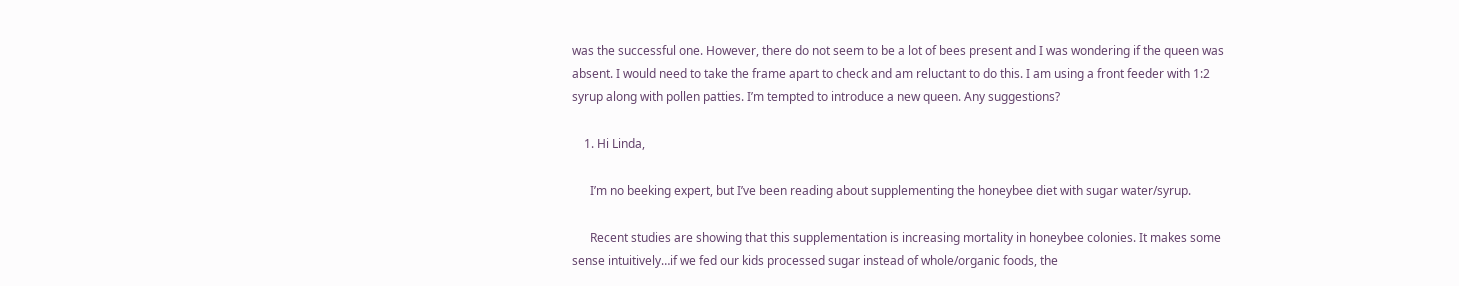was the successful one. However, there do not seem to be a lot of bees present and I was wondering if the queen was absent. I would need to take the frame apart to check and am reluctant to do this. I am using a front feeder with 1:2 syrup along with pollen patties. I’m tempted to introduce a new queen. Any suggestions?

    1. Hi Linda,

      I’m no beeking expert, but I’ve been reading about supplementing the honeybee diet with sugar water/syrup.

      Recent studies are showing that this supplementation is increasing mortality in honeybee colonies. It makes some sense intuitively…if we fed our kids processed sugar instead of whole/organic foods, the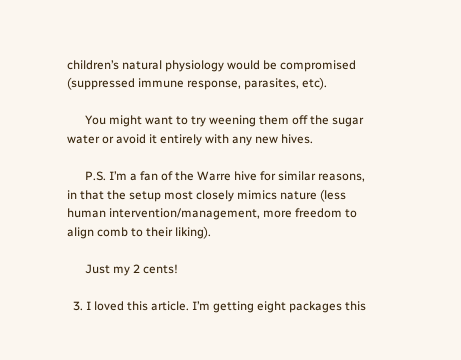children’s natural physiology would be compromised (suppressed immune response, parasites, etc).

      You might want to try weening them off the sugar water or avoid it entirely with any new hives.

      P.S. I’m a fan of the Warre hive for similar reasons, in that the setup most closely mimics nature (less human intervention/management, more freedom to align comb to their liking).

      Just my 2 cents!

  3. I loved this article. I’m getting eight packages this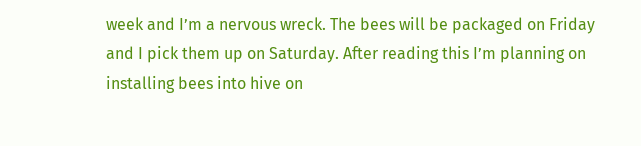week and I’m a nervous wreck. The bees will be packaged on Friday and I pick them up on Saturday. After reading this I’m planning on installing bees into hive on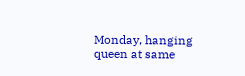Monday, hanging queen at same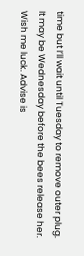time but I’ll wait until Tuesday to remove outer plug. It may be Wednesday before the bees release her. Wish me luck. Advise is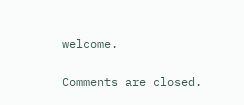welcome.

Comments are closed.